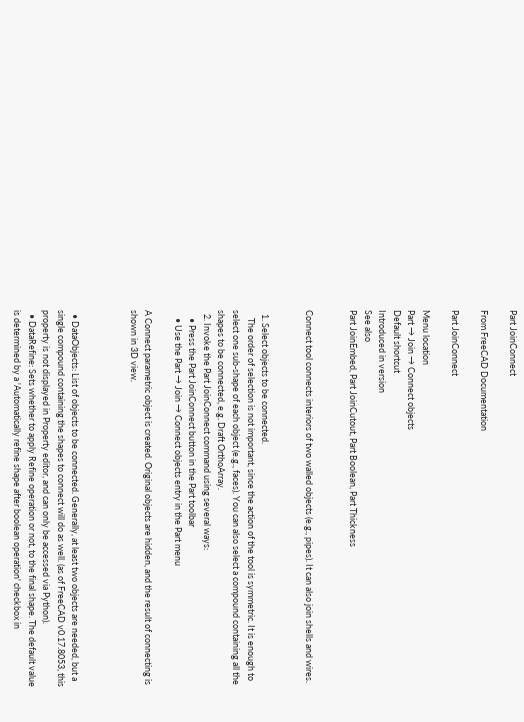Part JoinConnect

From FreeCAD Documentation

Part JoinConnect

Menu location
Part → Join → Connect objects
Default shortcut
Introduced in version
See also
Part JoinEmbed, Part JoinCutout, Part Boolean, Part Thickness


Connect tool connects interiors of two walled objects (e.g., pipes). It can also join shells and wires.


  1. Select objects to be connected.
    The order of selection is not important, since the action of the tool is symmetric. It is enough to select one sub-shape of each object (e.g., faces). You can also select a compound containing all the shapes to be connected, e.g. Draft OrthoArray.
  2. Invoke the Part JoinConnect command using several ways:
    • Press the Part JoinConnect button in the Part toolbar
    • Use the Part → Join → Connect objects entry in the Part menu

A Connect parametric object is created. Original objects are hidden, and the result of connecting is shown in 3D view.



  • DataObjects: List of objects to be connected. Generally, at least two objects are needed, but a single compound containing the shapes to connect will do as well. (as of FreeCAD v0.17.8053, this property is not displayed in Property editor, and can only be accessed via Python).
  • DataRefine: Sets whether to apply Refine operation or not, to the final shape. The default value is determined by a 'Automatically refine shape after boolean operation' checkbox in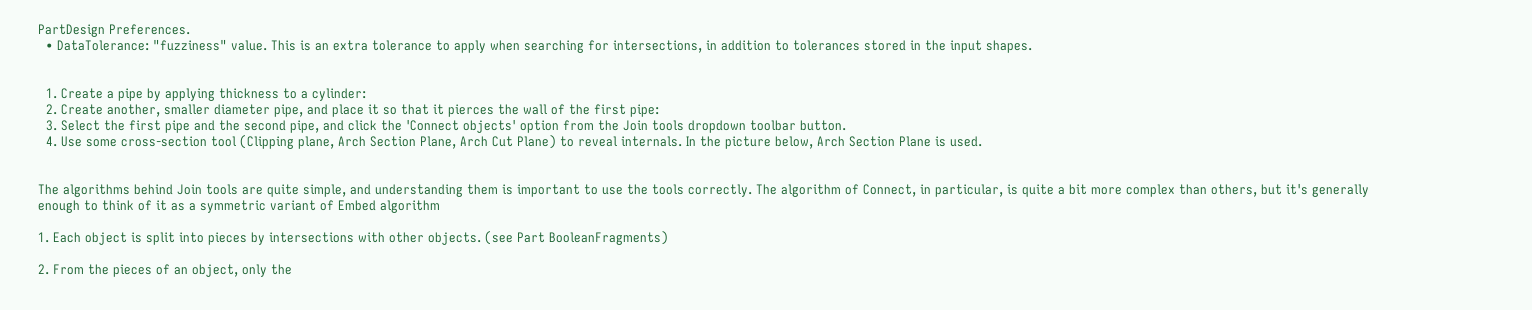PartDesign Preferences.
  • DataTolerance: "fuzziness" value. This is an extra tolerance to apply when searching for intersections, in addition to tolerances stored in the input shapes.


  1. Create a pipe by applying thickness to a cylinder:
  2. Create another, smaller diameter pipe, and place it so that it pierces the wall of the first pipe:
  3. Select the first pipe and the second pipe, and click the 'Connect objects' option from the Join tools dropdown toolbar button.
  4. Use some cross-section tool (Clipping plane, Arch Section Plane, Arch Cut Plane) to reveal internals. In the picture below, Arch Section Plane is used.


The algorithms behind Join tools are quite simple, and understanding them is important to use the tools correctly. The algorithm of Connect, in particular, is quite a bit more complex than others, but it's generally enough to think of it as a symmetric variant of Embed algorithm

1. Each object is split into pieces by intersections with other objects. (see Part BooleanFragments)

2. From the pieces of an object, only the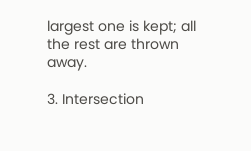largest one is kept; all the rest are thrown away.

3. Intersection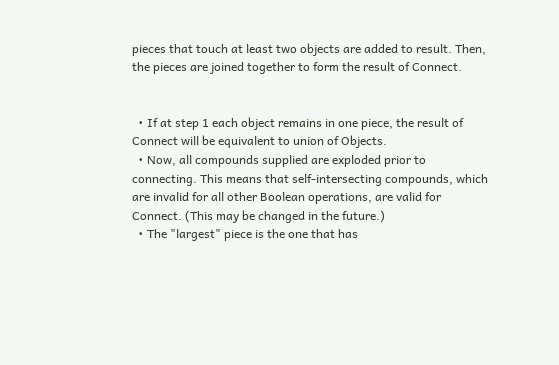pieces that touch at least two objects are added to result. Then, the pieces are joined together to form the result of Connect.


  • If at step 1 each object remains in one piece, the result of Connect will be equivalent to union of Objects.
  • Now, all compounds supplied are exploded prior to connecting. This means that self-intersecting compounds, which are invalid for all other Boolean operations, are valid for Connect. (This may be changed in the future.)
  • The "largest" piece is the one that has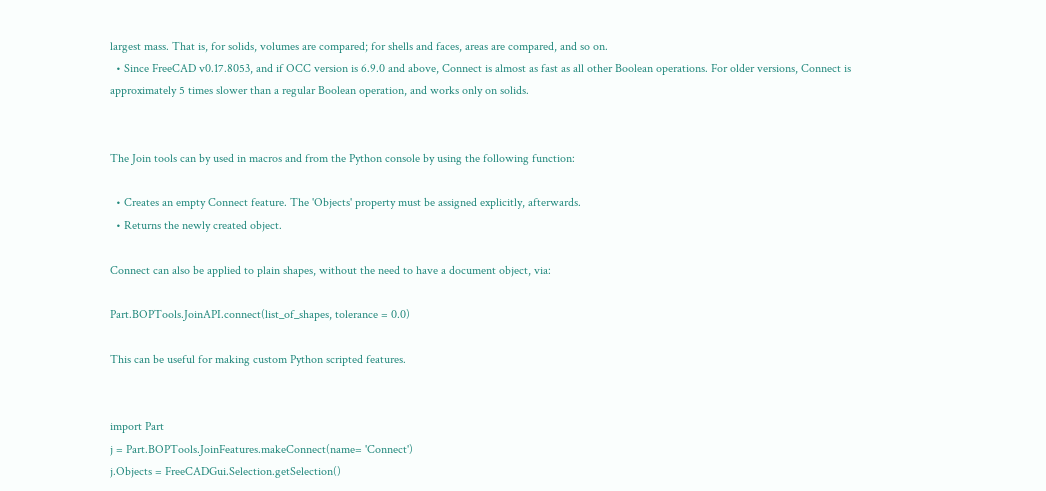largest mass. That is, for solids, volumes are compared; for shells and faces, areas are compared, and so on.
  • Since FreeCAD v0.17.8053, and if OCC version is 6.9.0 and above, Connect is almost as fast as all other Boolean operations. For older versions, Connect is approximately 5 times slower than a regular Boolean operation, and works only on solids.


The Join tools can by used in macros and from the Python console by using the following function:

  • Creates an empty Connect feature. The 'Objects' property must be assigned explicitly, afterwards.
  • Returns the newly created object.

Connect can also be applied to plain shapes, without the need to have a document object, via:

Part.BOPTools.JoinAPI.connect(list_of_shapes, tolerance = 0.0)

This can be useful for making custom Python scripted features.


import Part
j = Part.BOPTools.JoinFeatures.makeConnect(name= 'Connect')
j.Objects = FreeCADGui.Selection.getSelection()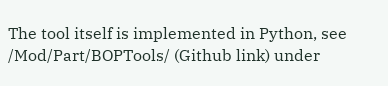The tool itself is implemented in Python, see /Mod/Part/BOPTools/ (Github link) under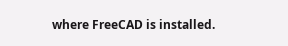where FreeCAD is installed.